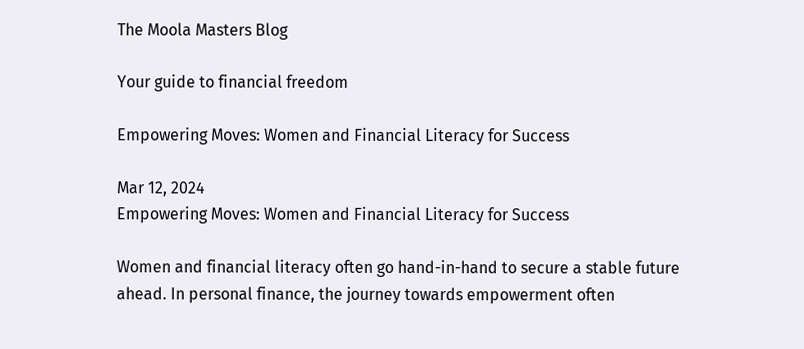The Moola Masters Blog

Your guide to financial freedom

Empowering Moves: Women and Financial Literacy for Success

Mar 12, 2024
Empowering Moves: Women and Financial Literacy for Success

Women and financial literacy often go hand-in-hand to secure a stable future ahead. In personal finance, the journey towards empowerment often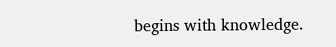begins with knowledge.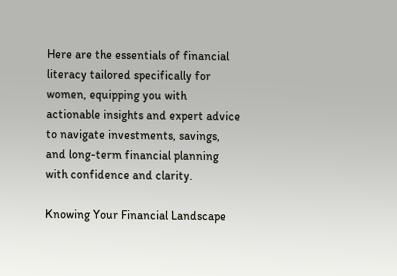Here are the essentials of financial literacy tailored specifically for women, equipping you with actionable insights and expert advice to navigate investments, savings, and long-term financial planning with confidence and clarity.

Knowing Your Financial Landscape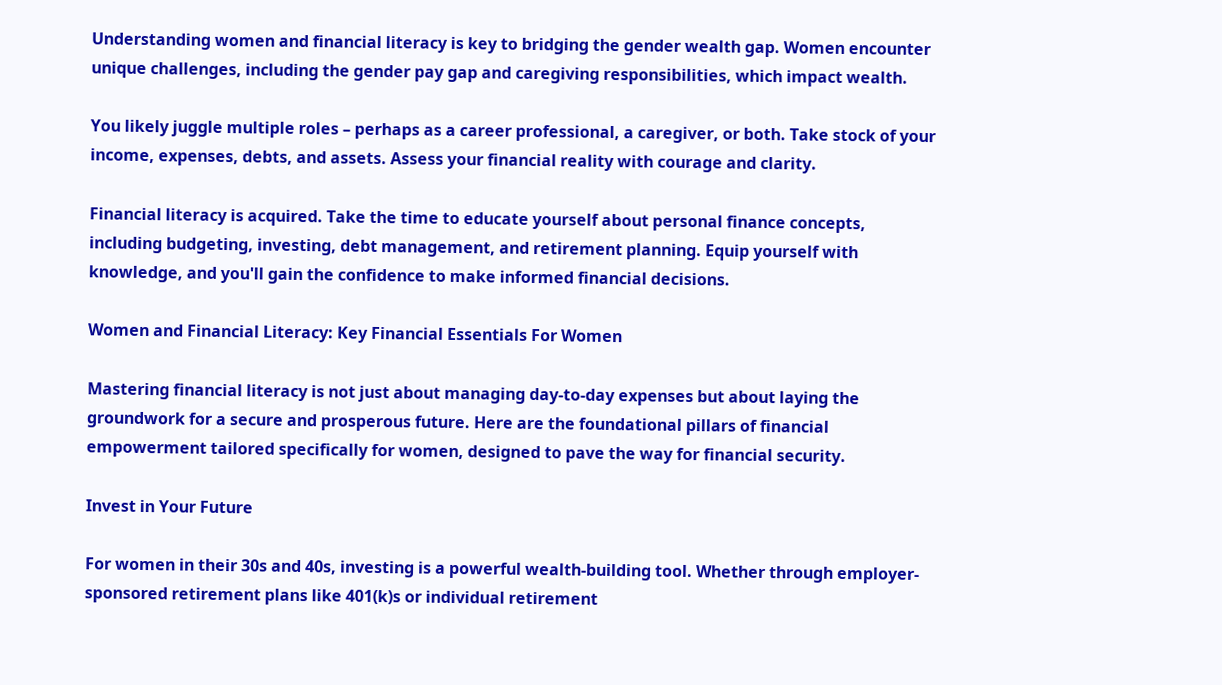Understanding women and financial literacy is key to bridging the gender wealth gap. Women encounter unique challenges, including the gender pay gap and caregiving responsibilities, which impact wealth.

You likely juggle multiple roles – perhaps as a career professional, a caregiver, or both. Take stock of your income, expenses, debts, and assets. Assess your financial reality with courage and clarity.

Financial literacy is acquired. Take the time to educate yourself about personal finance concepts, including budgeting, investing, debt management, and retirement planning. Equip yourself with knowledge, and you'll gain the confidence to make informed financial decisions.

Women and Financial Literacy: Key Financial Essentials For Women

Mastering financial literacy is not just about managing day-to-day expenses but about laying the groundwork for a secure and prosperous future. Here are the foundational pillars of financial empowerment tailored specifically for women, designed to pave the way for financial security.

Invest in Your Future

For women in their 30s and 40s, investing is a powerful wealth-building tool. Whether through employer-sponsored retirement plans like 401(k)s or individual retirement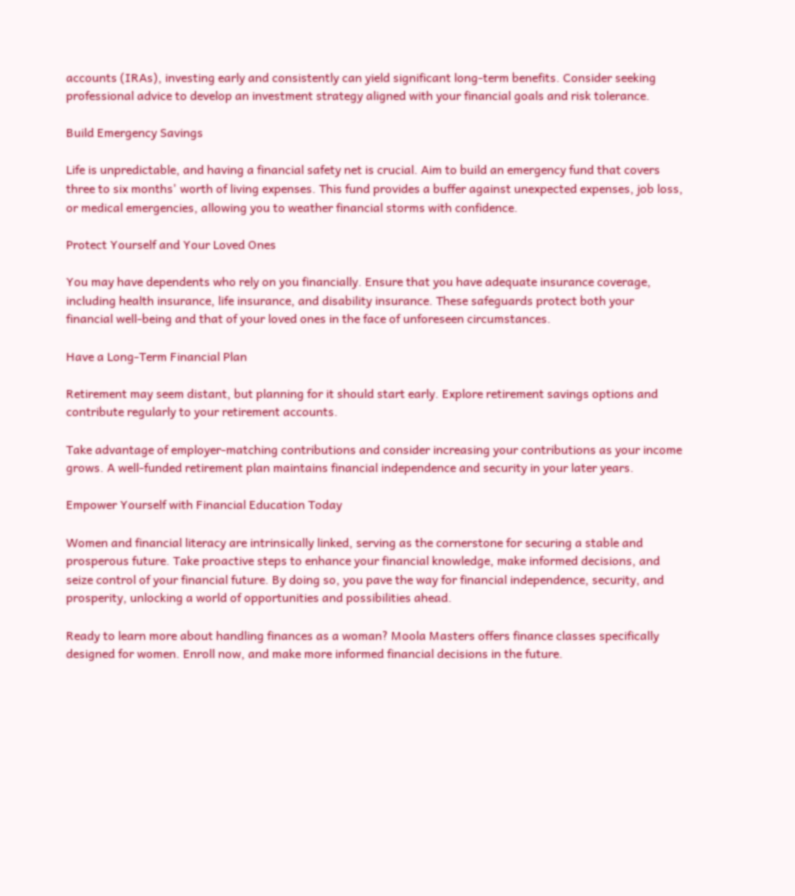accounts (IRAs), investing early and consistently can yield significant long-term benefits. Consider seeking professional advice to develop an investment strategy aligned with your financial goals and risk tolerance.

Build Emergency Savings

Life is unpredictable, and having a financial safety net is crucial. Aim to build an emergency fund that covers three to six months' worth of living expenses. This fund provides a buffer against unexpected expenses, job loss, or medical emergencies, allowing you to weather financial storms with confidence.

Protect Yourself and Your Loved Ones

You may have dependents who rely on you financially. Ensure that you have adequate insurance coverage, including health insurance, life insurance, and disability insurance. These safeguards protect both your financial well-being and that of your loved ones in the face of unforeseen circumstances.

Have a Long-Term Financial Plan

Retirement may seem distant, but planning for it should start early. Explore retirement savings options and contribute regularly to your retirement accounts.

Take advantage of employer-matching contributions and consider increasing your contributions as your income grows. A well-funded retirement plan maintains financial independence and security in your later years.

Empower Yourself with Financial Education Today

Women and financial literacy are intrinsically linked, serving as the cornerstone for securing a stable and prosperous future. Take proactive steps to enhance your financial knowledge, make informed decisions, and seize control of your financial future. By doing so, you pave the way for financial independence, security, and prosperity, unlocking a world of opportunities and possibilities ahead.

Ready to learn more about handling finances as a woman? Moola Masters offers finance classes specifically designed for women. Enroll now, and make more informed financial decisions in the future.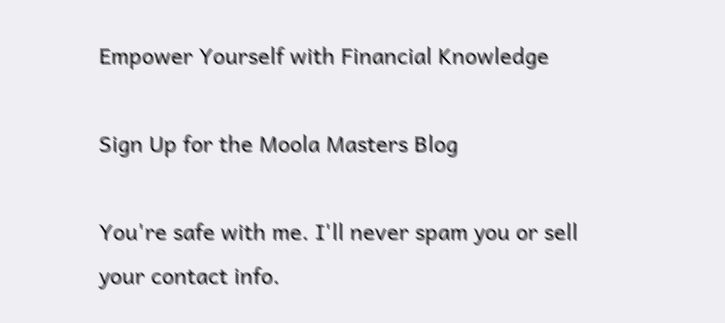Empower Yourself with Financial Knowledge

Sign Up for the Moola Masters Blog

You're safe with me. I'll never spam you or sell your contact info.